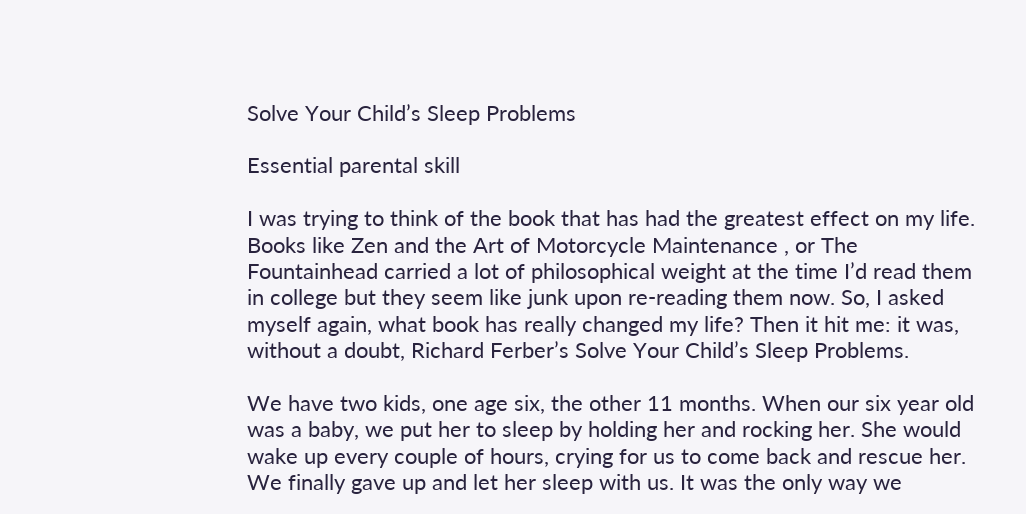Solve Your Child’s Sleep Problems

Essential parental skill

I was trying to think of the book that has had the greatest effect on my life. Books like Zen and the Art of Motorcycle Maintenance , or The Fountainhead carried a lot of philosophical weight at the time I’d read them in college but they seem like junk upon re-reading them now. So, I asked myself again, what book has really changed my life? Then it hit me: it was, without a doubt, Richard Ferber’s Solve Your Child’s Sleep Problems.

We have two kids, one age six, the other 11 months. When our six year old was a baby, we put her to sleep by holding her and rocking her. She would wake up every couple of hours, crying for us to come back and rescue her. We finally gave up and let her sleep with us. It was the only way we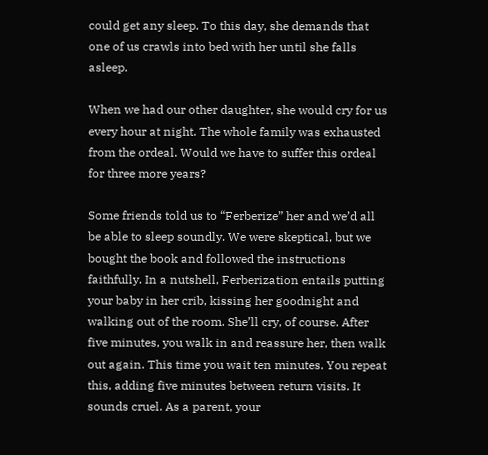could get any sleep. To this day, she demands that one of us crawls into bed with her until she falls asleep.

When we had our other daughter, she would cry for us every hour at night. The whole family was exhausted from the ordeal. Would we have to suffer this ordeal for three more years?

Some friends told us to “Ferberize” her and we’d all be able to sleep soundly. We were skeptical, but we bought the book and followed the instructions faithfully. In a nutshell, Ferberization entails putting your baby in her crib, kissing her goodnight and walking out of the room. She’ll cry, of course. After five minutes, you walk in and reassure her, then walk out again. This time you wait ten minutes. You repeat this, adding five minutes between return visits. It sounds cruel. As a parent, your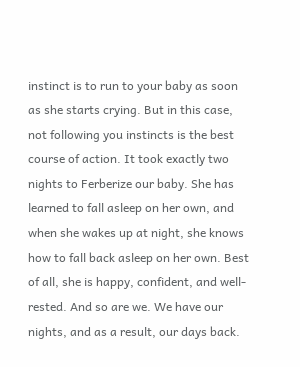instinct is to run to your baby as soon as she starts crying. But in this case, not following you instincts is the best course of action. It took exactly two nights to Ferberize our baby. She has learned to fall asleep on her own, and when she wakes up at night, she knows how to fall back asleep on her own. Best of all, she is happy, confident, and well-rested. And so are we. We have our nights, and as a result, our days back.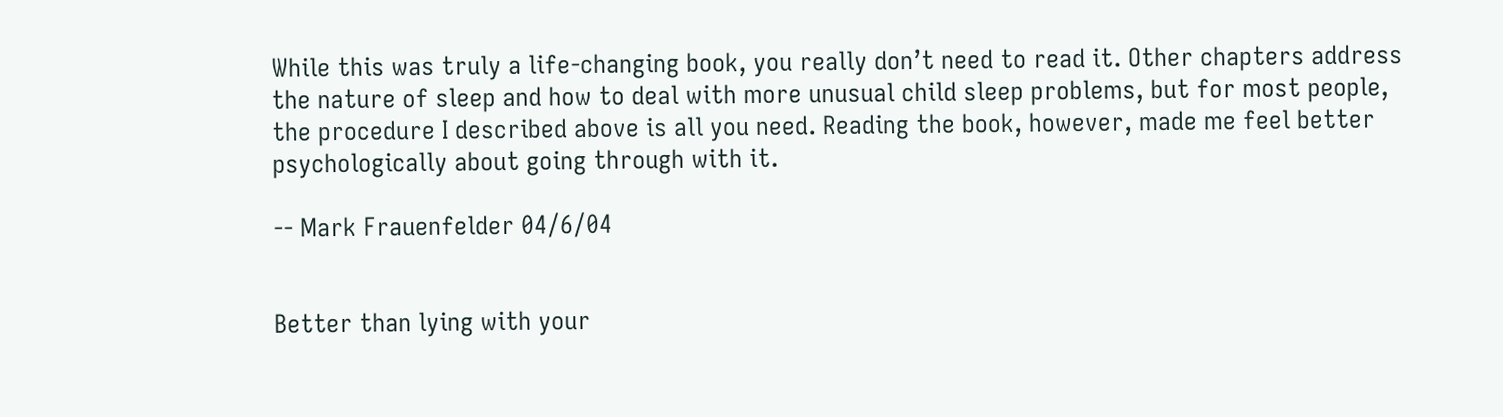While this was truly a life-changing book, you really don’t need to read it. Other chapters address the nature of sleep and how to deal with more unusual child sleep problems, but for most people, the procedure I described above is all you need. Reading the book, however, made me feel better psychologically about going through with it.

-- Mark Frauenfelder 04/6/04


Better than lying with your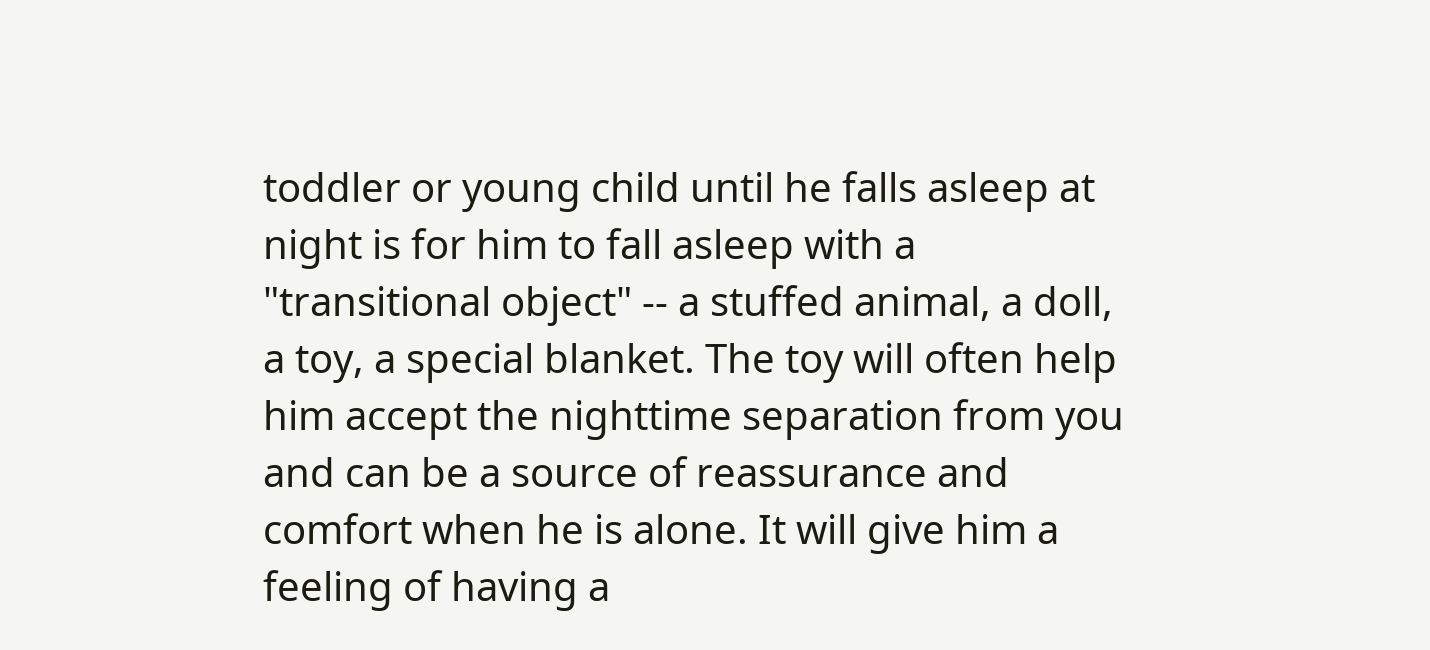toddler or young child until he falls asleep at night is for him to fall asleep with a "transitional object" -- a stuffed animal, a doll, a toy, a special blanket. The toy will often help him accept the nighttime separation from you and can be a source of reassurance and comfort when he is alone. It will give him a feeling of having a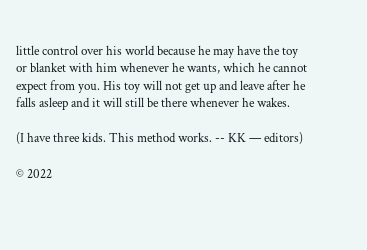little control over his world because he may have the toy or blanket with him whenever he wants, which he cannot expect from you. His toy will not get up and leave after he falls asleep and it will still be there whenever he wakes.

(I have three kids. This method works. -- KK — editors)

© 2022